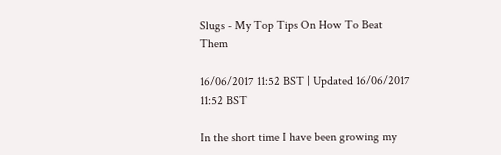Slugs - My Top Tips On How To Beat Them

16/06/2017 11:52 BST | Updated 16/06/2017 11:52 BST

In the short time I have been growing my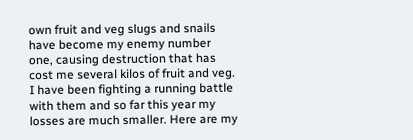own fruit and veg slugs and snails have become my enemy number one, causing destruction that has cost me several kilos of fruit and veg. I have been fighting a running battle with them and so far this year my losses are much smaller. Here are my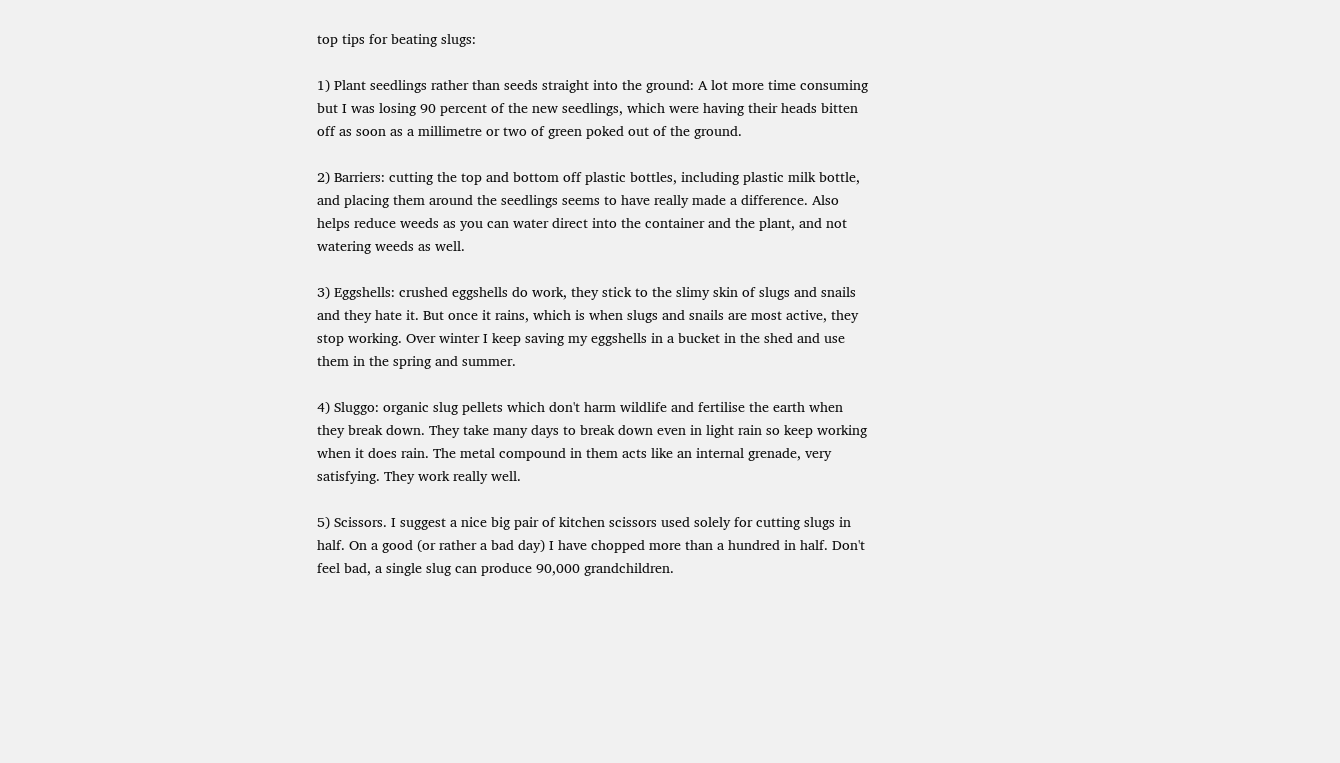top tips for beating slugs:

1) Plant seedlings rather than seeds straight into the ground: A lot more time consuming but I was losing 90 percent of the new seedlings, which were having their heads bitten off as soon as a millimetre or two of green poked out of the ground.

2) Barriers: cutting the top and bottom off plastic bottles, including plastic milk bottle, and placing them around the seedlings seems to have really made a difference. Also helps reduce weeds as you can water direct into the container and the plant, and not watering weeds as well.

3) Eggshells: crushed eggshells do work, they stick to the slimy skin of slugs and snails and they hate it. But once it rains, which is when slugs and snails are most active, they stop working. Over winter I keep saving my eggshells in a bucket in the shed and use them in the spring and summer.

4) Sluggo: organic slug pellets which don't harm wildlife and fertilise the earth when they break down. They take many days to break down even in light rain so keep working when it does rain. The metal compound in them acts like an internal grenade, very satisfying. They work really well.

5) Scissors. I suggest a nice big pair of kitchen scissors used solely for cutting slugs in half. On a good (or rather a bad day) I have chopped more than a hundred in half. Don't feel bad, a single slug can produce 90,000 grandchildren.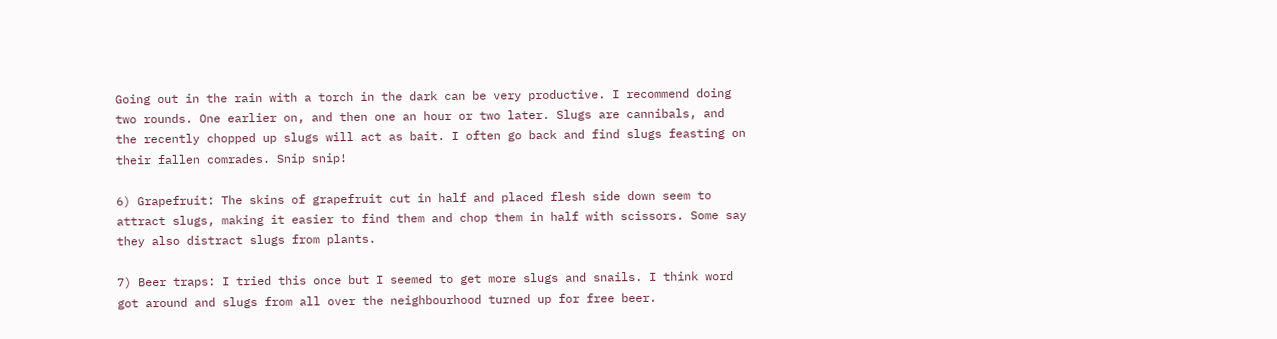Going out in the rain with a torch in the dark can be very productive. I recommend doing two rounds. One earlier on, and then one an hour or two later. Slugs are cannibals, and the recently chopped up slugs will act as bait. I often go back and find slugs feasting on their fallen comrades. Snip snip!

6) Grapefruit: The skins of grapefruit cut in half and placed flesh side down seem to attract slugs, making it easier to find them and chop them in half with scissors. Some say they also distract slugs from plants.

7) Beer traps: I tried this once but I seemed to get more slugs and snails. I think word got around and slugs from all over the neighbourhood turned up for free beer.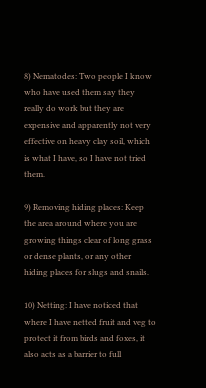8) Nematodes: Two people I know who have used them say they really do work but they are expensive and apparently not very effective on heavy clay soil, which is what I have, so I have not tried them.

9) Removing hiding places: Keep the area around where you are growing things clear of long grass or dense plants, or any other hiding places for slugs and snails.

10) Netting: I have noticed that where I have netted fruit and veg to protect it from birds and foxes, it also acts as a barrier to full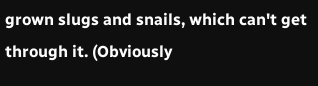grown slugs and snails, which can't get through it. (Obviously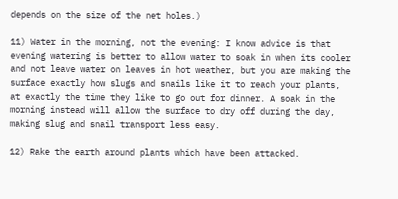depends on the size of the net holes.)

11) Water in the morning, not the evening: I know advice is that evening watering is better to allow water to soak in when its cooler and not leave water on leaves in hot weather, but you are making the surface exactly how slugs and snails like it to reach your plants, at exactly the time they like to go out for dinner. A soak in the morning instead will allow the surface to dry off during the day, making slug and snail transport less easy.

12) Rake the earth around plants which have been attacked.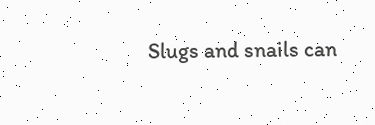Slugs and snails can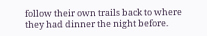follow their own trails back to where they had dinner the night before.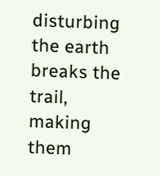disturbing the earth breaks the trail, making them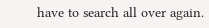have to search all over again.